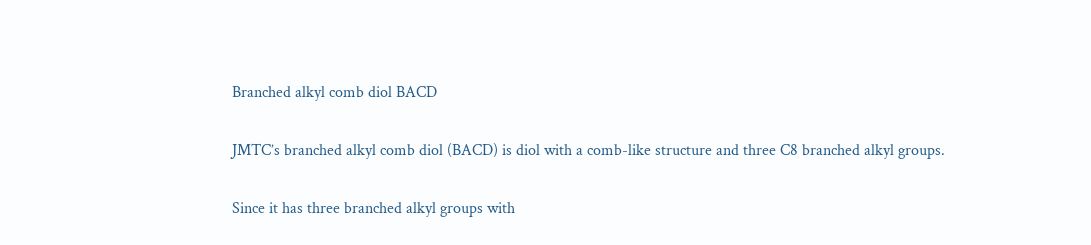Branched alkyl comb diol BACD

JMTC’s branched alkyl comb diol (BACD) is diol with a comb-like structure and three C8 branched alkyl groups.

Since it has three branched alkyl groups with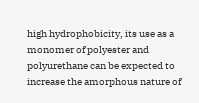high hydrophobicity, its use as a monomer of polyester and polyurethane can be expected to increase the amorphous nature of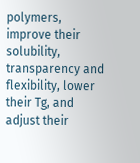polymers, improve their solubility, transparency and flexibility, lower their Tg, and adjust their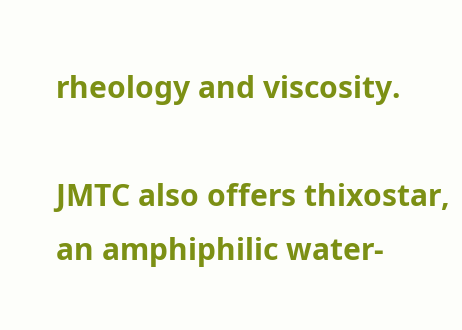rheology and viscosity.

JMTC also offers thixostar, an amphiphilic water-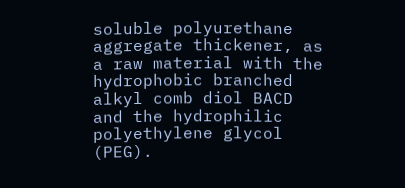soluble polyurethane aggregate thickener, as a raw material with the hydrophobic branched alkyl comb diol BACD and the hydrophilic polyethylene glycol (PEG).